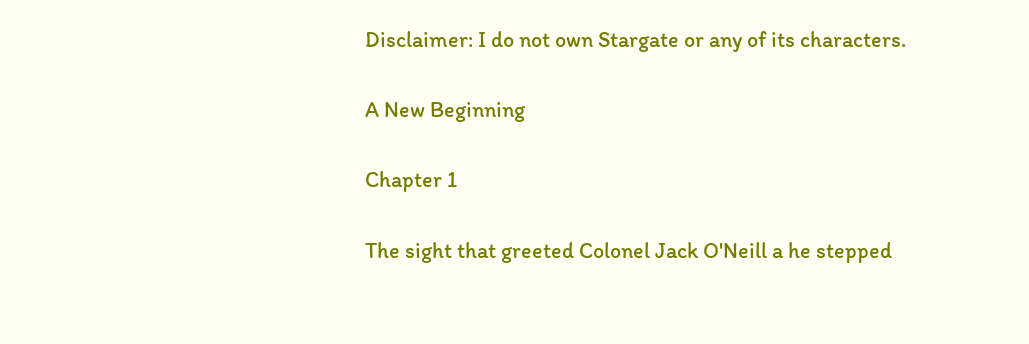Disclaimer: I do not own Stargate or any of its characters.

A New Beginning

Chapter 1

The sight that greeted Colonel Jack O'Neill a he stepped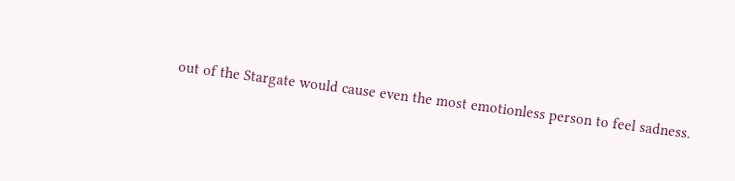out of the Stargate would cause even the most emotionless person to feel sadness.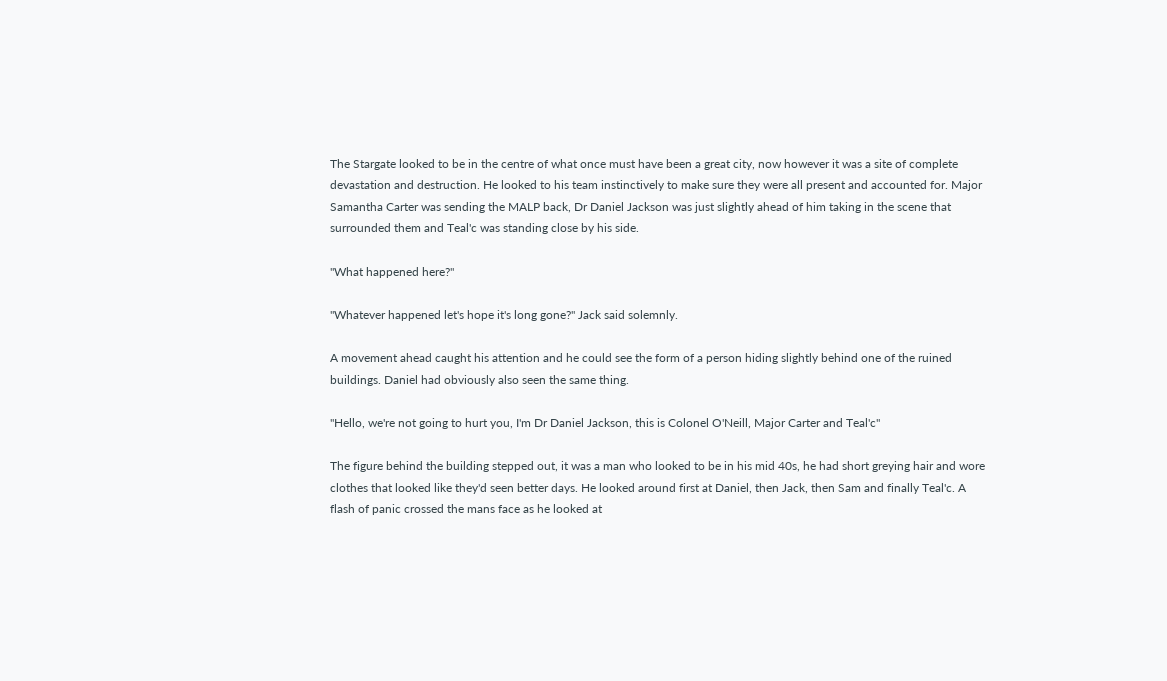The Stargate looked to be in the centre of what once must have been a great city, now however it was a site of complete devastation and destruction. He looked to his team instinctively to make sure they were all present and accounted for. Major Samantha Carter was sending the MALP back, Dr Daniel Jackson was just slightly ahead of him taking in the scene that surrounded them and Teal'c was standing close by his side.

"What happened here?"

"Whatever happened let's hope it's long gone?" Jack said solemnly.

A movement ahead caught his attention and he could see the form of a person hiding slightly behind one of the ruined buildings. Daniel had obviously also seen the same thing.

"Hello, we're not going to hurt you, I'm Dr Daniel Jackson, this is Colonel O'Neill, Major Carter and Teal'c"

The figure behind the building stepped out, it was a man who looked to be in his mid 40s, he had short greying hair and wore clothes that looked like they'd seen better days. He looked around first at Daniel, then Jack, then Sam and finally Teal'c. A flash of panic crossed the mans face as he looked at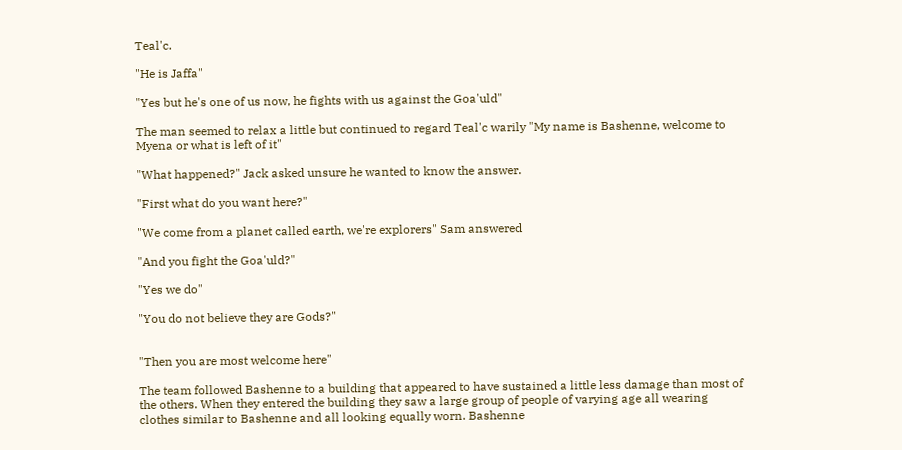Teal'c.

"He is Jaffa"

"Yes but he's one of us now, he fights with us against the Goa'uld"

The man seemed to relax a little but continued to regard Teal'c warily "My name is Bashenne, welcome to Myena or what is left of it"

"What happened?" Jack asked unsure he wanted to know the answer.

"First what do you want here?"

"We come from a planet called earth, we're explorers" Sam answered

"And you fight the Goa'uld?"

"Yes we do"

"You do not believe they are Gods?"


"Then you are most welcome here"

The team followed Bashenne to a building that appeared to have sustained a little less damage than most of the others. When they entered the building they saw a large group of people of varying age all wearing clothes similar to Bashenne and all looking equally worn. Bashenne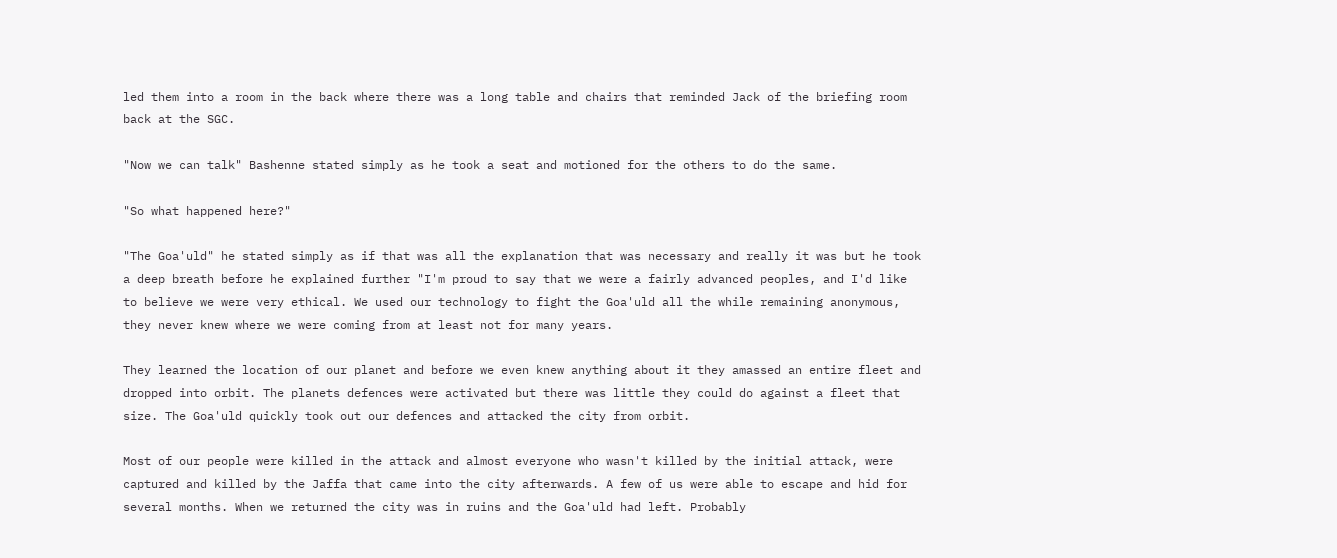led them into a room in the back where there was a long table and chairs that reminded Jack of the briefing room back at the SGC.

"Now we can talk" Bashenne stated simply as he took a seat and motioned for the others to do the same.

"So what happened here?"

"The Goa'uld" he stated simply as if that was all the explanation that was necessary and really it was but he took a deep breath before he explained further "I'm proud to say that we were a fairly advanced peoples, and I'd like to believe we were very ethical. We used our technology to fight the Goa'uld all the while remaining anonymous, they never knew where we were coming from at least not for many years.

They learned the location of our planet and before we even knew anything about it they amassed an entire fleet and dropped into orbit. The planets defences were activated but there was little they could do against a fleet that size. The Goa'uld quickly took out our defences and attacked the city from orbit.

Most of our people were killed in the attack and almost everyone who wasn't killed by the initial attack, were captured and killed by the Jaffa that came into the city afterwards. A few of us were able to escape and hid for several months. When we returned the city was in ruins and the Goa'uld had left. Probably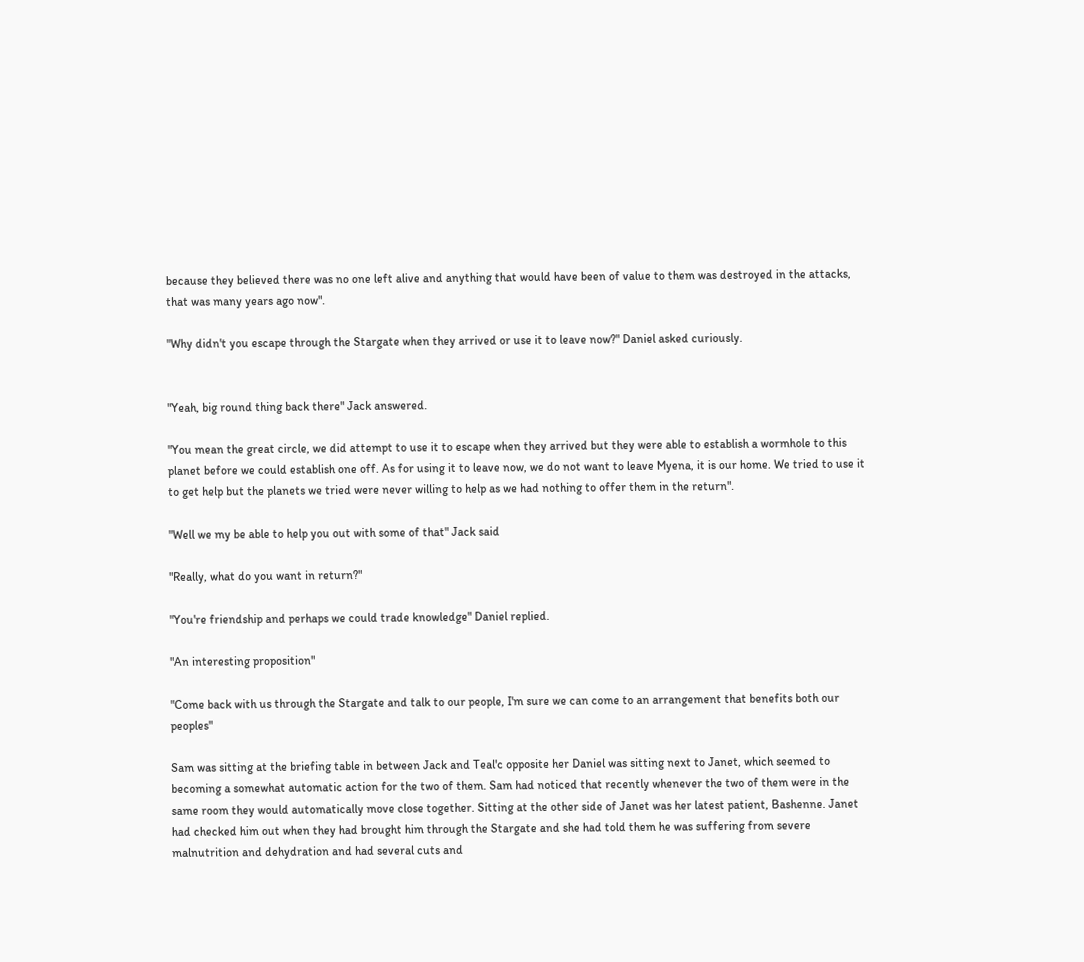because they believed there was no one left alive and anything that would have been of value to them was destroyed in the attacks, that was many years ago now".

"Why didn't you escape through the Stargate when they arrived or use it to leave now?" Daniel asked curiously.


"Yeah, big round thing back there" Jack answered.

"You mean the great circle, we did attempt to use it to escape when they arrived but they were able to establish a wormhole to this planet before we could establish one off. As for using it to leave now, we do not want to leave Myena, it is our home. We tried to use it to get help but the planets we tried were never willing to help as we had nothing to offer them in the return".

"Well we my be able to help you out with some of that" Jack said

"Really, what do you want in return?"

"You're friendship and perhaps we could trade knowledge" Daniel replied.

"An interesting proposition"

"Come back with us through the Stargate and talk to our people, I'm sure we can come to an arrangement that benefits both our peoples"

Sam was sitting at the briefing table in between Jack and Teal'c opposite her Daniel was sitting next to Janet, which seemed to becoming a somewhat automatic action for the two of them. Sam had noticed that recently whenever the two of them were in the same room they would automatically move close together. Sitting at the other side of Janet was her latest patient, Bashenne. Janet had checked him out when they had brought him through the Stargate and she had told them he was suffering from severe malnutrition and dehydration and had several cuts and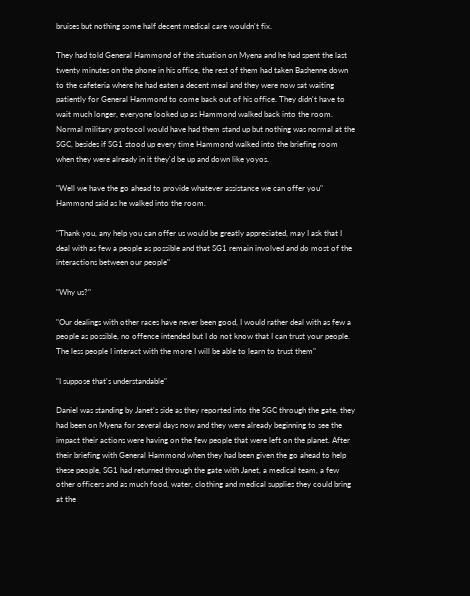bruises but nothing some half decent medical care wouldn't fix.

They had told General Hammond of the situation on Myena and he had spent the last twenty minutes on the phone in his office, the rest of them had taken Bashenne down to the cafeteria where he had eaten a decent meal and they were now sat waiting patiently for General Hammond to come back out of his office. They didn't have to wait much longer, everyone looked up as Hammond walked back into the room. Normal military protocol would have had them stand up but nothing was normal at the SGC, besides if SG1 stood up every time Hammond walked into the briefing room when they were already in it they'd be up and down like yoyos.

"Well we have the go ahead to provide whatever assistance we can offer you" Hammond said as he walked into the room.

"Thank you, any help you can offer us would be greatly appreciated, may I ask that I deal with as few a people as possible and that SG1 remain involved and do most of the interactions between our people"

"Why us?"

"Our dealings with other races have never been good, I would rather deal with as few a people as possible, no offence intended but I do not know that I can trust your people. The less people I interact with the more I will be able to learn to trust them"

"I suppose that's understandable"

Daniel was standing by Janet's side as they reported into the SGC through the gate, they had been on Myena for several days now and they were already beginning to see the impact their actions were having on the few people that were left on the planet. After their briefing with General Hammond when they had been given the go ahead to help these people, SG1 had returned through the gate with Janet, a medical team, a few other officers and as much food, water, clothing and medical supplies they could bring at the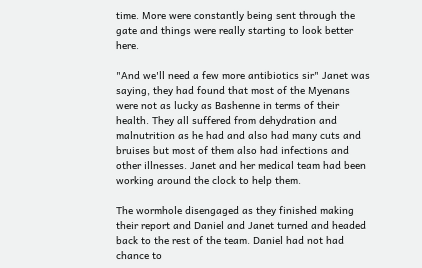time. More were constantly being sent through the gate and things were really starting to look better here.

"And we'll need a few more antibiotics sir" Janet was saying, they had found that most of the Myenans were not as lucky as Bashenne in terms of their health. They all suffered from dehydration and malnutrition as he had and also had many cuts and bruises but most of them also had infections and other illnesses. Janet and her medical team had been working around the clock to help them.

The wormhole disengaged as they finished making their report and Daniel and Janet turned and headed back to the rest of the team. Daniel had not had chance to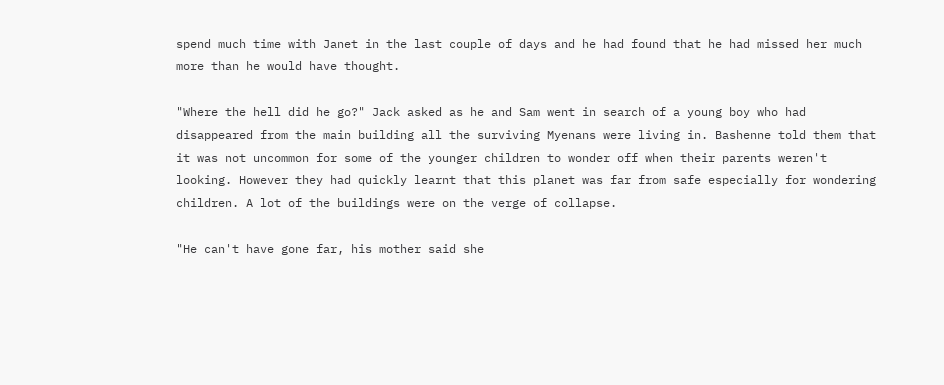spend much time with Janet in the last couple of days and he had found that he had missed her much more than he would have thought.

"Where the hell did he go?" Jack asked as he and Sam went in search of a young boy who had disappeared from the main building all the surviving Myenans were living in. Bashenne told them that it was not uncommon for some of the younger children to wonder off when their parents weren't looking. However they had quickly learnt that this planet was far from safe especially for wondering children. A lot of the buildings were on the verge of collapse.

"He can't have gone far, his mother said she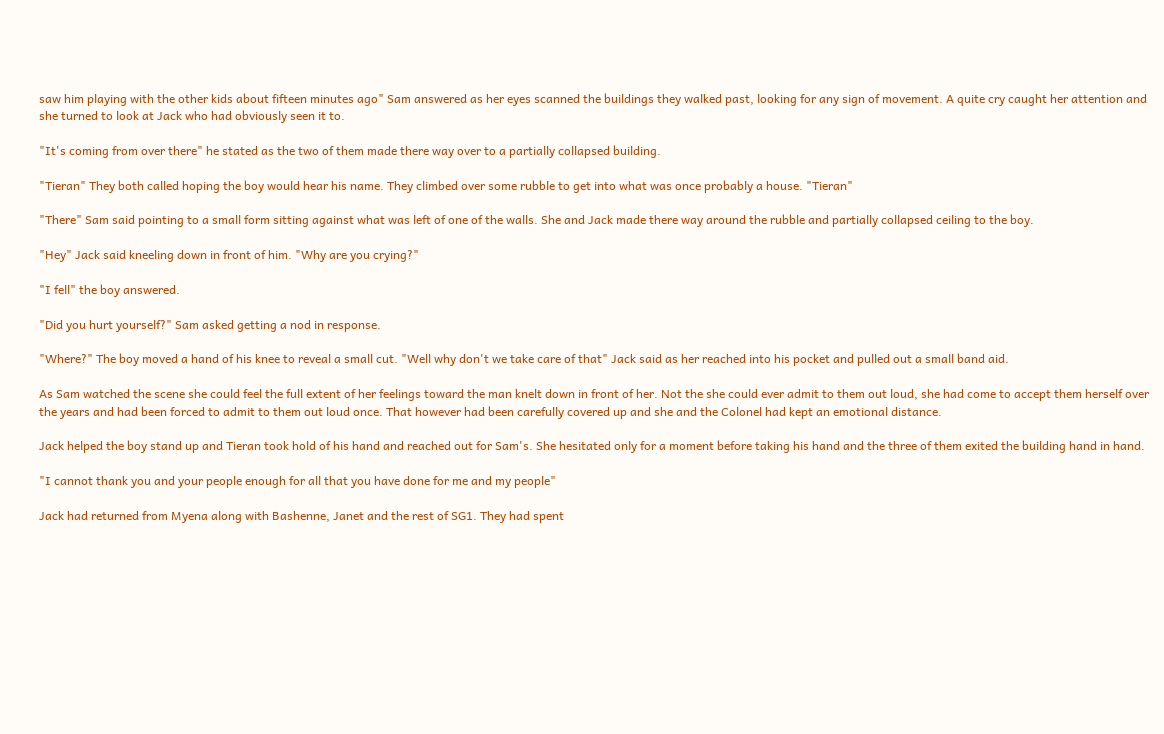saw him playing with the other kids about fifteen minutes ago" Sam answered as her eyes scanned the buildings they walked past, looking for any sign of movement. A quite cry caught her attention and she turned to look at Jack who had obviously seen it to.

"It's coming from over there" he stated as the two of them made there way over to a partially collapsed building.

"Tieran" They both called hoping the boy would hear his name. They climbed over some rubble to get into what was once probably a house. "Tieran"

"There" Sam said pointing to a small form sitting against what was left of one of the walls. She and Jack made there way around the rubble and partially collapsed ceiling to the boy.

"Hey" Jack said kneeling down in front of him. "Why are you crying?"

"I fell" the boy answered.

"Did you hurt yourself?" Sam asked getting a nod in response.

"Where?" The boy moved a hand of his knee to reveal a small cut. "Well why don't we take care of that" Jack said as her reached into his pocket and pulled out a small band aid.

As Sam watched the scene she could feel the full extent of her feelings toward the man knelt down in front of her. Not the she could ever admit to them out loud, she had come to accept them herself over the years and had been forced to admit to them out loud once. That however had been carefully covered up and she and the Colonel had kept an emotional distance.

Jack helped the boy stand up and Tieran took hold of his hand and reached out for Sam's. She hesitated only for a moment before taking his hand and the three of them exited the building hand in hand.

"I cannot thank you and your people enough for all that you have done for me and my people"

Jack had returned from Myena along with Bashenne, Janet and the rest of SG1. They had spent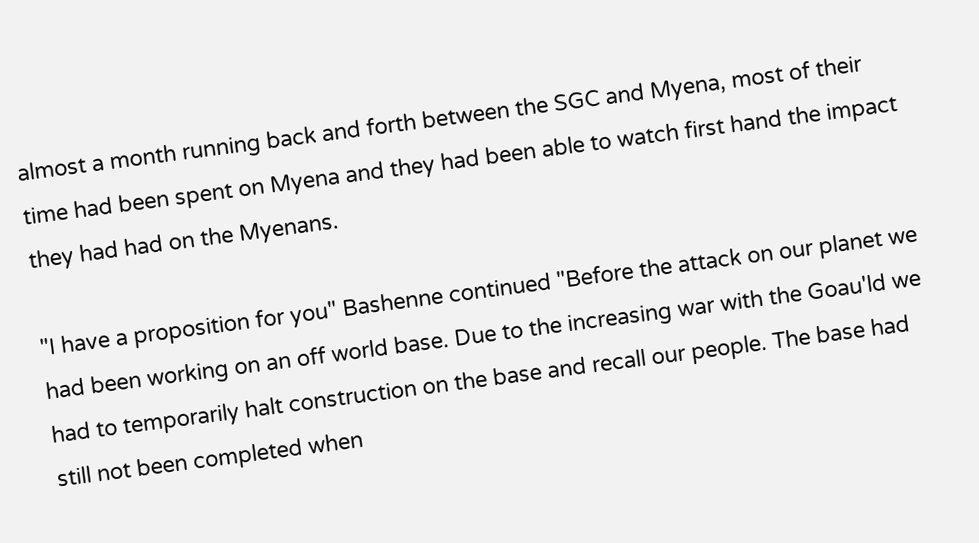almost a month running back and forth between the SGC and Myena, most of their time had been spent on Myena and they had been able to watch first hand the impact they had had on the Myenans.

"I have a proposition for you" Bashenne continued "Before the attack on our planet we had been working on an off world base. Due to the increasing war with the Goau'ld we had to temporarily halt construction on the base and recall our people. The base had still not been completed when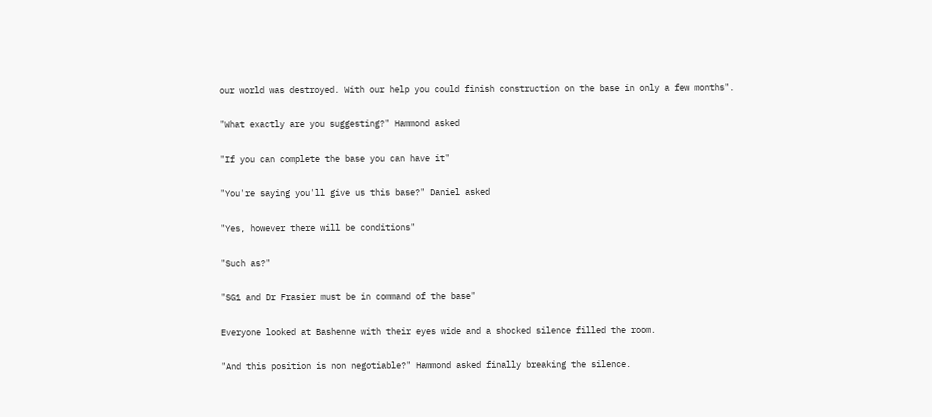our world was destroyed. With our help you could finish construction on the base in only a few months".

"What exactly are you suggesting?" Hammond asked

"If you can complete the base you can have it"

"You're saying you'll give us this base?" Daniel asked

"Yes, however there will be conditions"

"Such as?"

"SG1 and Dr Frasier must be in command of the base"

Everyone looked at Bashenne with their eyes wide and a shocked silence filled the room.

"And this position is non negotiable?" Hammond asked finally breaking the silence.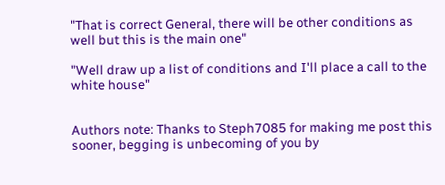"That is correct General, there will be other conditions as well but this is the main one"

"Well draw up a list of conditions and I'll place a call to the white house"


Authors note: Thanks to Steph7085 for making me post this sooner, begging is unbecoming of you by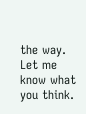the way. Let me know what you think.